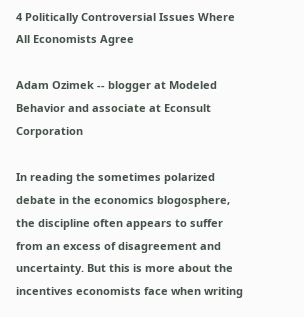4 Politically Controversial Issues Where All Economists Agree

Adam Ozimek -- blogger at Modeled Behavior and associate at Econsult Corporation

In reading the sometimes polarized debate in the economics blogosphere, the discipline often appears to suffer from an excess of disagreement and uncertainty. But this is more about the incentives economists face when writing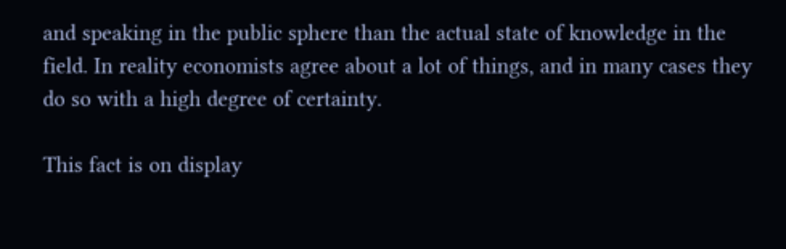and speaking in the public sphere than the actual state of knowledge in the field. In reality economists agree about a lot of things, and in many cases they do so with a high degree of certainty.

This fact is on display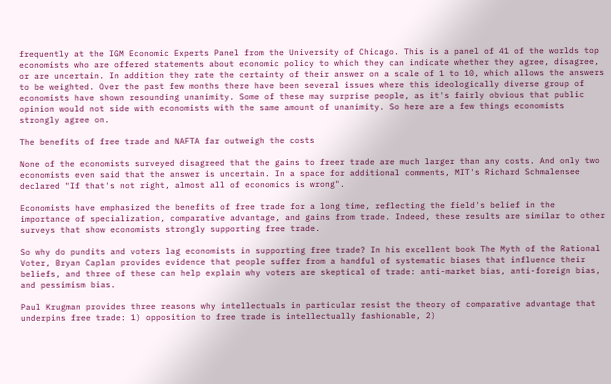frequently at the IGM Economic Experts Panel from the University of Chicago. This is a panel of 41 of the worlds top economists who are offered statements about economic policy to which they can indicate whether they agree, disagree, or are uncertain. In addition they rate the certainty of their answer on a scale of 1 to 10, which allows the answers to be weighted. Over the past few months there have been several issues where this ideologically diverse group of economists have shown resounding unanimity. Some of these may surprise people, as it's fairly obvious that public opinion would not side with economists with the same amount of unanimity. So here are a few things economists strongly agree on.

The benefits of free trade and NAFTA far outweigh the costs

None of the economists surveyed disagreed that the gains to freer trade are much larger than any costs. And only two economists even said that the answer is uncertain. In a space for additional comments, MIT's Richard Schmalensee declared "If that's not right, almost all of economics is wrong".

Economists have emphasized the benefits of free trade for a long time, reflecting the field's belief in the importance of specialization, comparative advantage, and gains from trade. Indeed, these results are similar to other surveys that show economists strongly supporting free trade.

So why do pundits and voters lag economists in supporting free trade? In his excellent book The Myth of the Rational Voter, Bryan Caplan provides evidence that people suffer from a handful of systematic biases that influence their beliefs, and three of these can help explain why voters are skeptical of trade: anti-market bias, anti-foreign bias, and pessimism bias.

Paul Krugman provides three reasons why intellectuals in particular resist the theory of comparative advantage that underpins free trade: 1) opposition to free trade is intellectually fashionable, 2)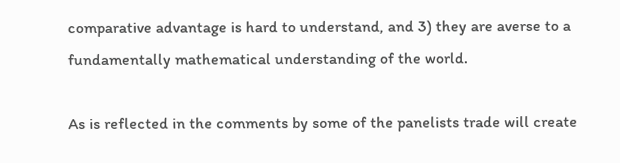comparative advantage is hard to understand, and 3) they are averse to a fundamentally mathematical understanding of the world.

As is reflected in the comments by some of the panelists trade will create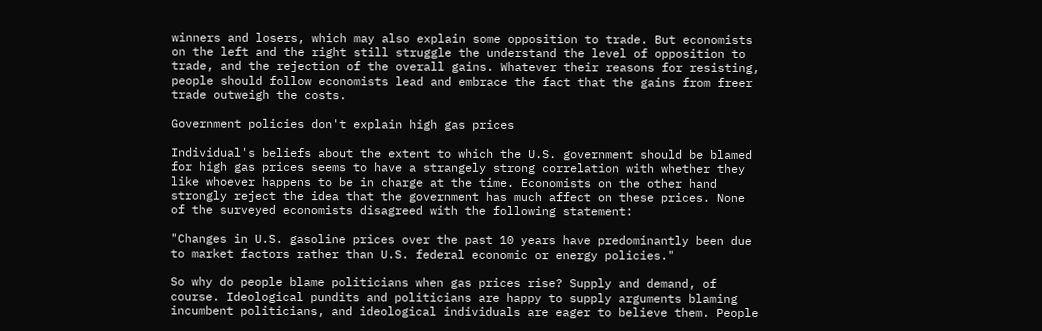winners and losers, which may also explain some opposition to trade. But economists on the left and the right still struggle the understand the level of opposition to trade, and the rejection of the overall gains. Whatever their reasons for resisting, people should follow economists lead and embrace the fact that the gains from freer trade outweigh the costs.

Government policies don't explain high gas prices

Individual's beliefs about the extent to which the U.S. government should be blamed for high gas prices seems to have a strangely strong correlation with whether they like whoever happens to be in charge at the time. Economists on the other hand strongly reject the idea that the government has much affect on these prices. None of the surveyed economists disagreed with the following statement:

"Changes in U.S. gasoline prices over the past 10 years have predominantly been due to market factors rather than U.S. federal economic or energy policies."

So why do people blame politicians when gas prices rise? Supply and demand, of course. Ideological pundits and politicians are happy to supply arguments blaming incumbent politicians, and ideological individuals are eager to believe them. People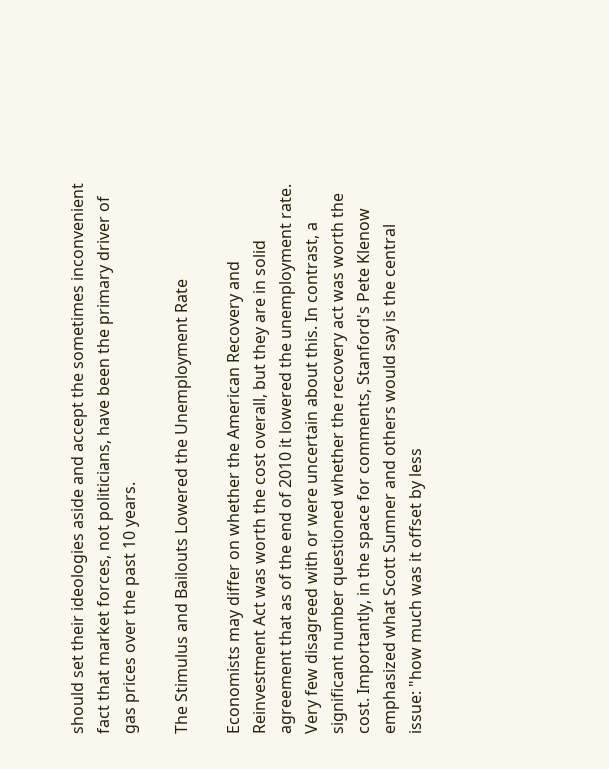should set their ideologies aside and accept the sometimes inconvenient fact that market forces, not politicians, have been the primary driver of gas prices over the past 10 years.

The Stimulus and Bailouts Lowered the Unemployment Rate

Economists may differ on whether the American Recovery and Reinvestment Act was worth the cost overall, but they are in solid agreement that as of the end of 2010 it lowered the unemployment rate. Very few disagreed with or were uncertain about this. In contrast, a significant number questioned whether the recovery act was worth the cost. Importantly, in the space for comments, Stanford's Pete Klenow emphasized what Scott Sumner and others would say is the central issue: "how much was it offset by less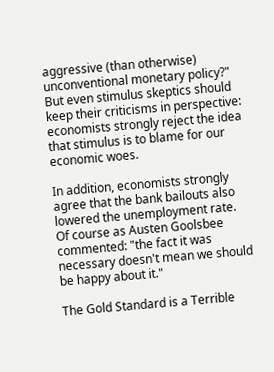aggressive (than otherwise) unconventional monetary policy?" But even stimulus skeptics should keep their criticisms in perspective: economists strongly reject the idea that stimulus is to blame for our economic woes.

In addition, economists strongly agree that the bank bailouts also lowered the unemployment rate. Of course as Austen Goolsbee commented: "the fact it was necessary doesn't mean we should be happy about it."

The Gold Standard is a Terrible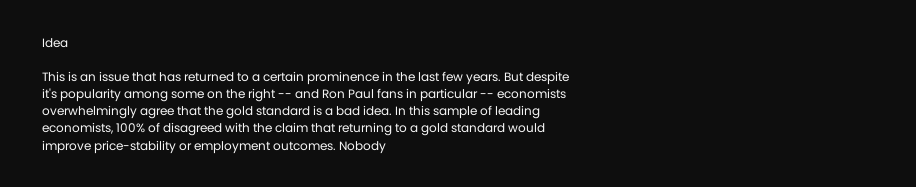Idea

This is an issue that has returned to a certain prominence in the last few years. But despite it's popularity among some on the right -- and Ron Paul fans in particular -- economists overwhelmingly agree that the gold standard is a bad idea. In this sample of leading economists, 100% of disagreed with the claim that returning to a gold standard would improve price-stability or employment outcomes. Nobody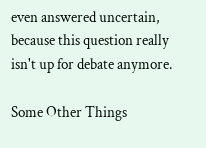even answered uncertain, because this question really isn't up for debate anymore.

Some Other Things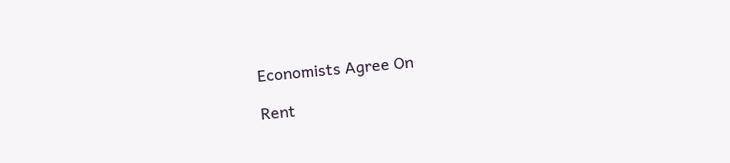Economists Agree On

Rent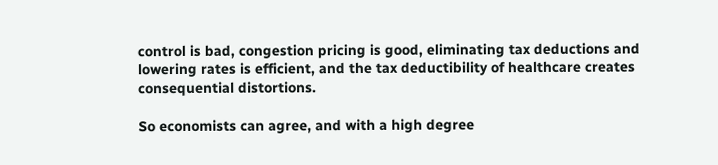control is bad, congestion pricing is good, eliminating tax deductions and lowering rates is efficient, and the tax deductibility of healthcare creates consequential distortions.

So economists can agree, and with a high degree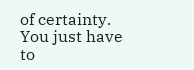of certainty. You just have to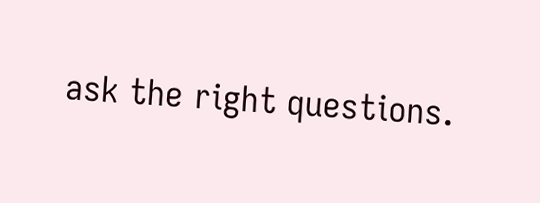ask the right questions.